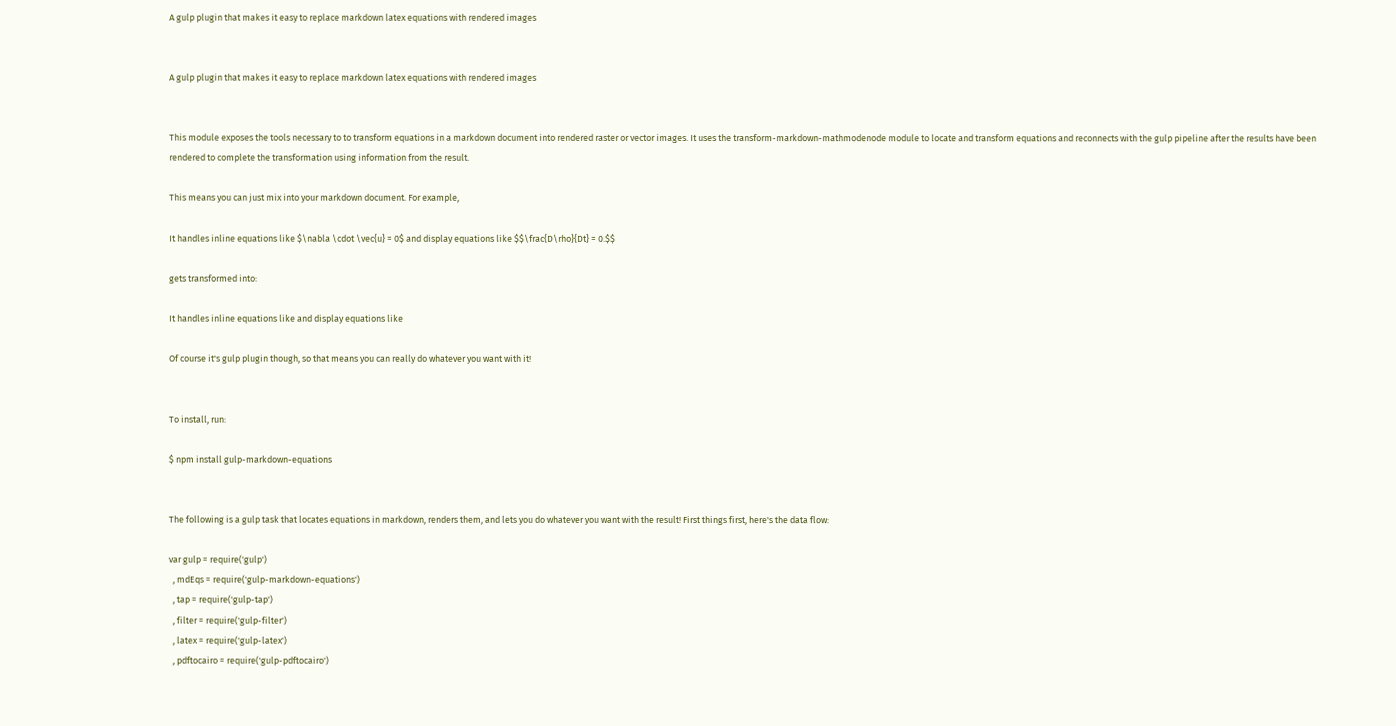A gulp plugin that makes it easy to replace markdown latex equations with rendered images


A gulp plugin that makes it easy to replace markdown latex equations with rendered images


This module exposes the tools necessary to to transform equations in a markdown document into rendered raster or vector images. It uses the transform-markdown-mathmodenode module to locate and transform equations and reconnects with the gulp pipeline after the results have been rendered to complete the transformation using information from the result.

This means you can just mix into your markdown document. For example,

It handles inline equations like $\nabla \cdot \vec{u} = 0$ and display equations like $$\frac{D\rho}{Dt} = 0.$$

gets transformed into:

It handles inline equations like and display equations like

Of course it's gulp plugin though, so that means you can really do whatever you want with it!


To install, run:

$ npm install gulp-markdown-equations


The following is a gulp task that locates equations in markdown, renders them, and lets you do whatever you want with the result! First things first, here's the data flow:

var gulp = require('gulp')
  , mdEqs = require('gulp-markdown-equations')
  , tap = require('gulp-tap')
  , filter = require('gulp-filter')
  , latex = require('gulp-latex')
  , pdftocairo = require('gulp-pdftocairo')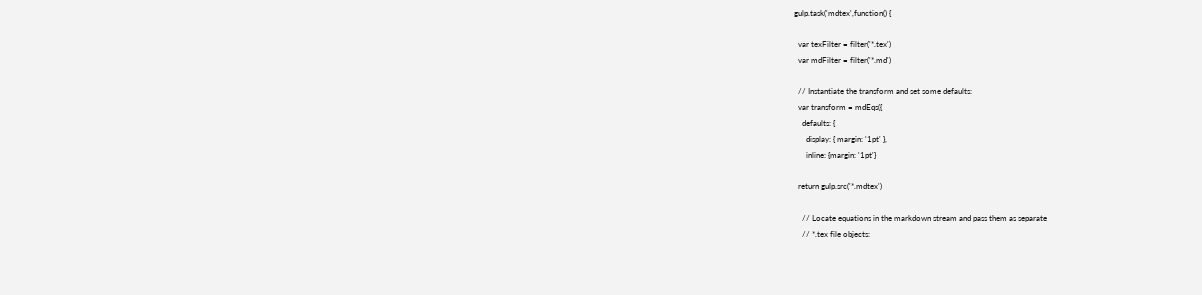gulp.task('mdtex',function() {

  var texFilter = filter('*.tex')
  var mdFilter = filter('*.md')

  // Instantiate the transform and set some defaults:
  var transform = mdEqs({
    defaults: {
      display: { margin: '1pt' },
      inline: {margin: '1pt'}

  return gulp.src('*.mdtex')

    // Locate equations in the markdown stream and pass them as separate
    // *.tex file objects: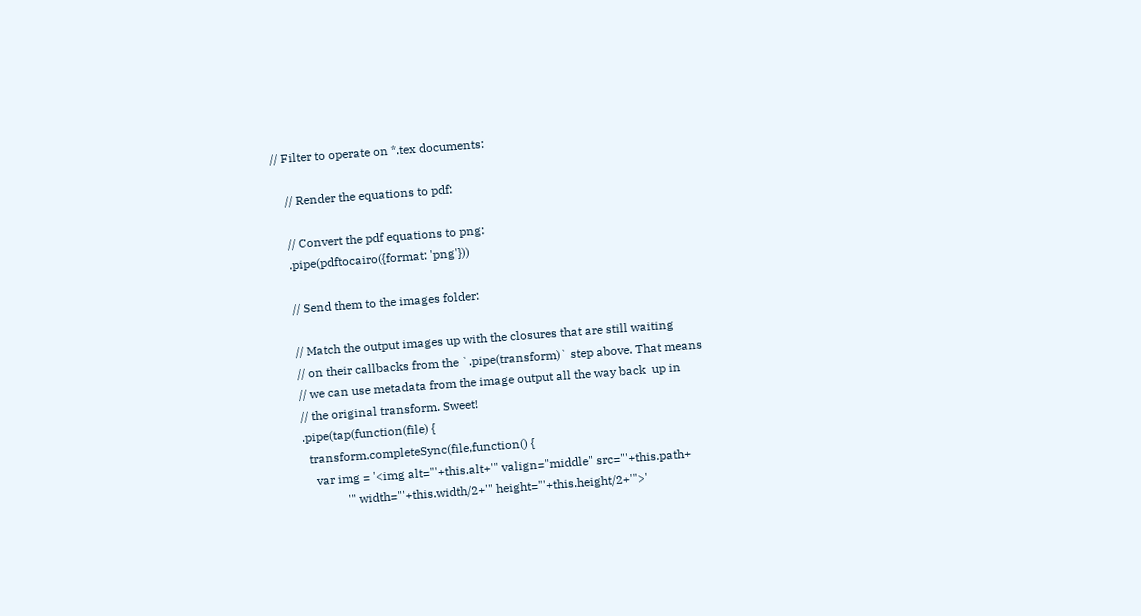// Filter to operate on *.tex documents:

    // Render the equations to pdf:

    // Convert the pdf equations to png:
    .pipe(pdftocairo({format: 'png'}))

    // Send them to the images folder:

    // Match the output images up with the closures that are still waiting
    // on their callbacks from the `.pipe(transform)` step above. That means
    // we can use metadata from the image output all the way back  up in
    // the original transform. Sweet!
    .pipe(tap(function(file) {
      transform.completeSync(file,function() {
        var img = '<img alt="'+this.alt+'" valign="middle" src="'+this.path+
                  '" width="'+this.width/2+'" height="'+this.height/2+'">'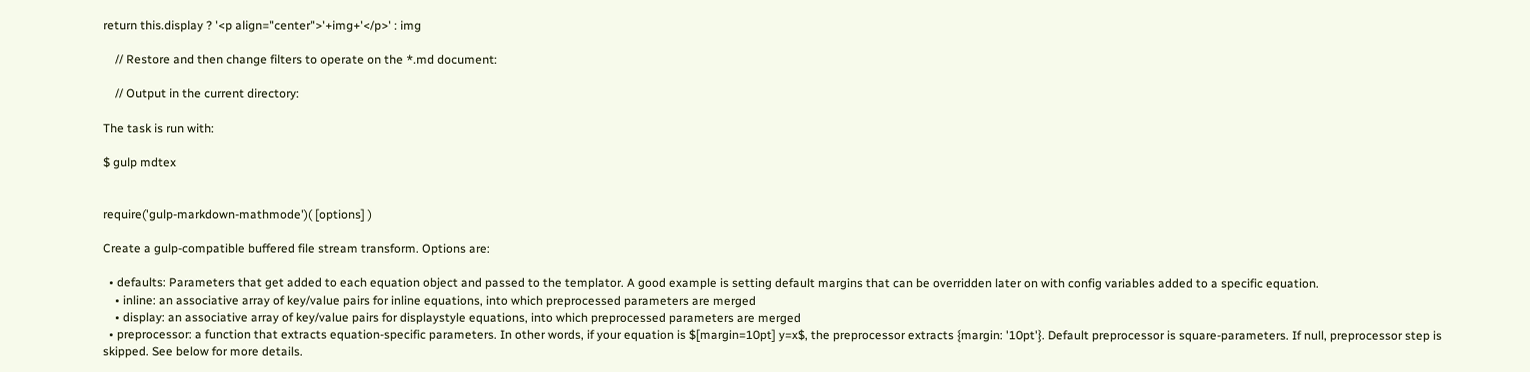return this.display ? '<p align="center">'+img+'</p>' : img

    // Restore and then change filters to operate on the *.md document:

    // Output in the current directory:

The task is run with:

$ gulp mdtex


require('gulp-markdown-mathmode')( [options] )

Create a gulp-compatible buffered file stream transform. Options are:

  • defaults: Parameters that get added to each equation object and passed to the templator. A good example is setting default margins that can be overridden later on with config variables added to a specific equation.
    • inline: an associative array of key/value pairs for inline equations, into which preprocessed parameters are merged
    • display: an associative array of key/value pairs for displaystyle equations, into which preprocessed parameters are merged
  • preprocessor: a function that extracts equation-specific parameters. In other words, if your equation is $[margin=10pt] y=x$, the preprocessor extracts {margin: '10pt'}. Default preprocessor is square-parameters. If null, preprocessor step is skipped. See below for more details.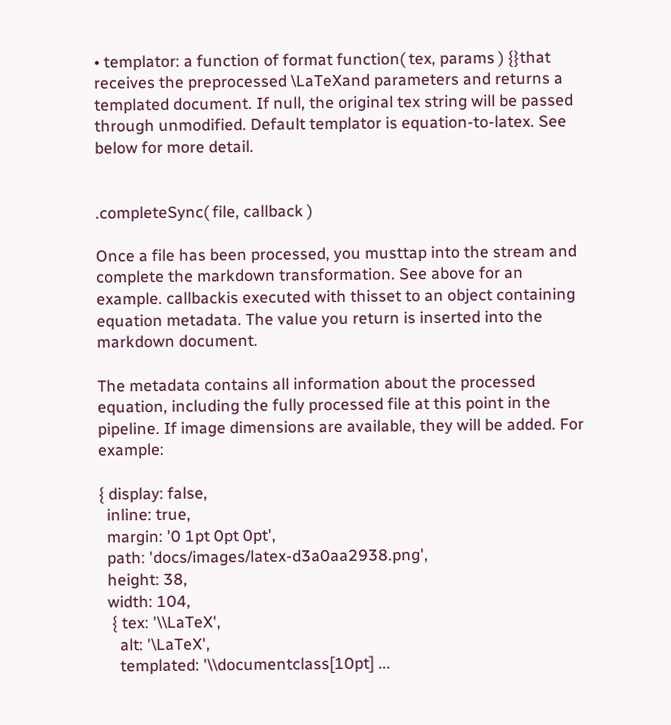• templator: a function of format function( tex, params ) {}that receives the preprocessed \LaTeXand parameters and returns a templated document. If null, the original tex string will be passed through unmodified. Default templator is equation-to-latex. See below for more detail.


.completeSync( file, callback )

Once a file has been processed, you musttap into the stream and complete the markdown transformation. See above for an example. callbackis executed with thisset to an object containing equation metadata. The value you return is inserted into the markdown document.

The metadata contains all information about the processed equation, including the fully processed file at this point in the pipeline. If image dimensions are available, they will be added. For example:

{ display: false,
  inline: true,
  margin: '0 1pt 0pt 0pt',
  path: 'docs/images/latex-d3a0aa2938.png',
  height: 38,
  width: 104,
   { tex: '\\LaTeX',
     alt: '\LaTeX',
     templated: '\\documentclass[10pt] ...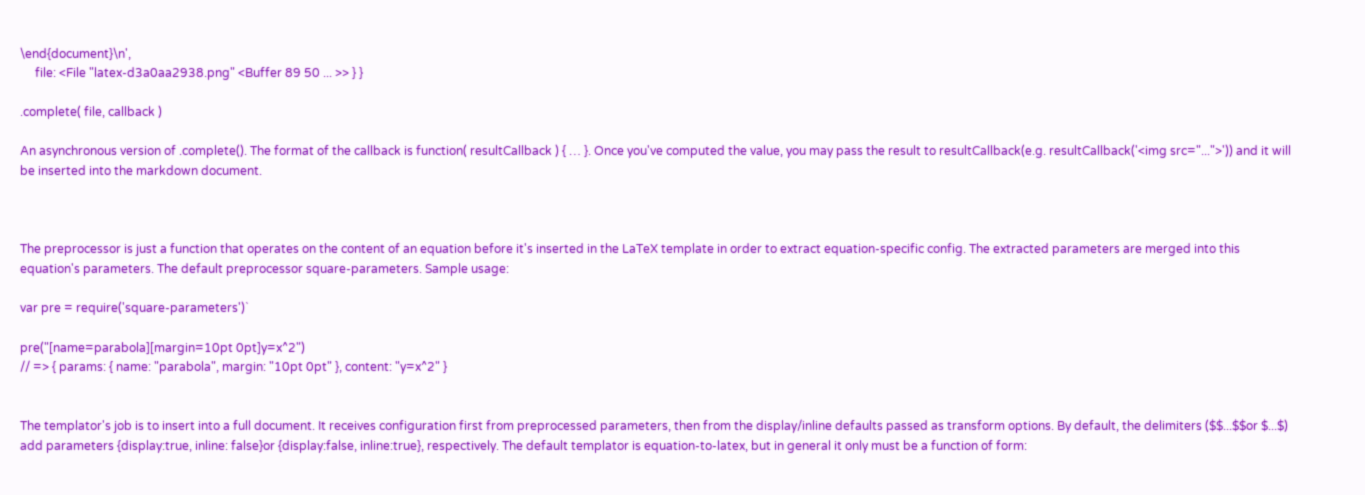\end{document}\n',
     file: <File "latex-d3a0aa2938.png" <Buffer 89 50 ... >> } }

.complete( file, callback )

An asynchronous version of .complete(). The format of the callback is function( resultCallback ) { … }. Once you've computed the value, you may pass the result to resultCallback(e.g. resultCallback('<img src="...">')) and it will be inserted into the markdown document.



The preprocessor is just a function that operates on the content of an equation before it's inserted in the LaTeX template in order to extract equation-specific config. The extracted parameters are merged into this equation's parameters. The default preprocessor square-parameters. Sample usage:

var pre = require('square-parameters')`

pre("[name=parabola][margin=10pt 0pt]y=x^2")
// => { params: { name: "parabola", margin: "10pt 0pt" }, content: "y=x^2" }


The templator's job is to insert into a full document. It receives configuration first from preprocessed parameters, then from the display/inline defaults passed as transform options. By default, the delimiters ($$...$$or $...$) add parameters {display:true, inline: false}or {display:false, inline:true}, respectively. The default templator is equation-to-latex, but in general it only must be a function of form: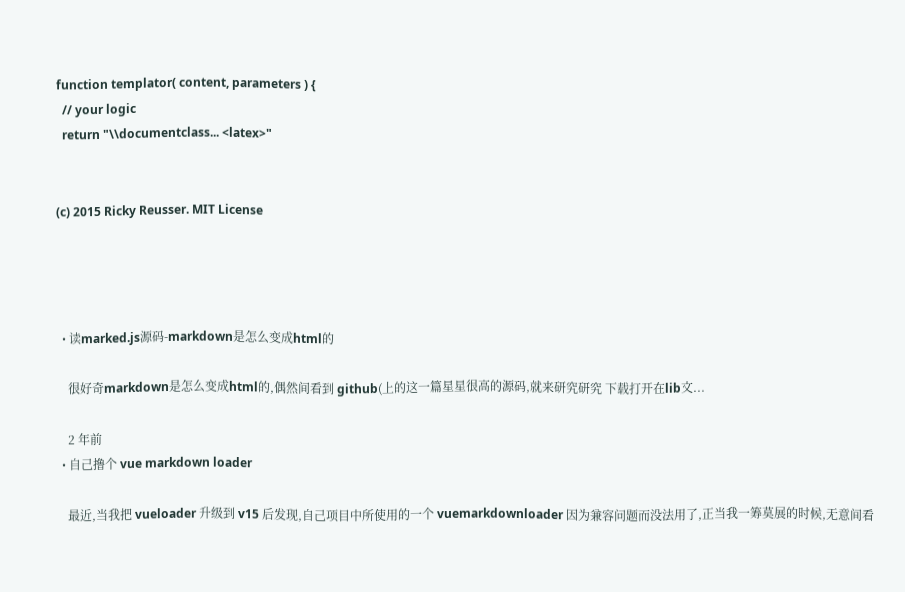function templator( content, parameters ) {
  // your logic
  return "\\documentclass... <latex>"


(c) 2015 Ricky Reusser. MIT License




  • 读marked.js源码-markdown是怎么变成html的

    很好奇markdown是怎么变成html的,偶然间看到 github(上的这一篇星星很高的源码,就来研究研究 下载打开在lib文...

    2 年前
  • 自己撸个 vue markdown loader

    最近,当我把 vueloader 升级到 v15 后发现,自己项目中所使用的一个 vuemarkdownloader 因为兼容问题而没法用了,正当我一筹莫展的时候,无意间看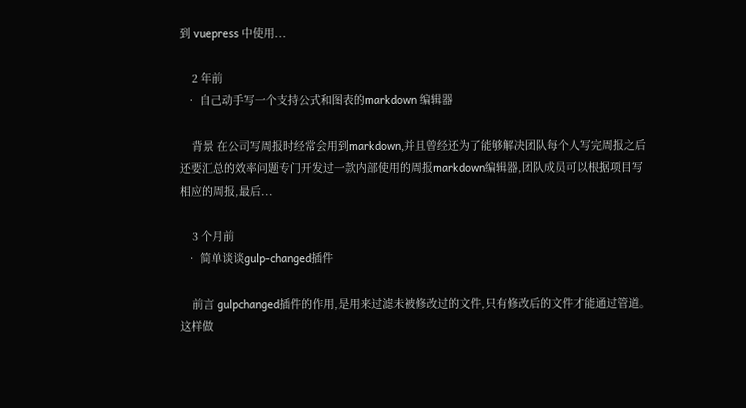到 vuepress 中使用...

    2 年前
  • 自己动手写一个支持公式和图表的markdown 编辑器

    背景 在公司写周报时经常会用到markdown,并且曾经还为了能够解决团队每个人写完周报之后还要汇总的效率问题专门开发过一款内部使用的周报markdown编辑器,团队成员可以根据项目写相应的周报,最后...

    3 个月前
  • 简单谈谈gulp-changed插件

    前言 gulpchanged插件的作用,是用来过滤未被修改过的文件,只有修改后的文件才能通过管道。这样做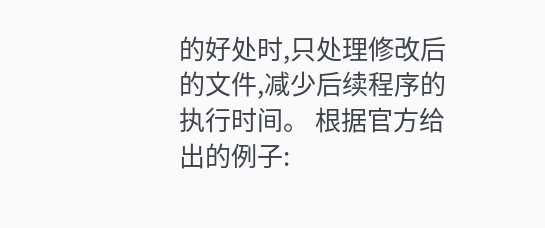的好处时,只处理修改后的文件,减少后续程序的执行时间。 根据官方给出的例子: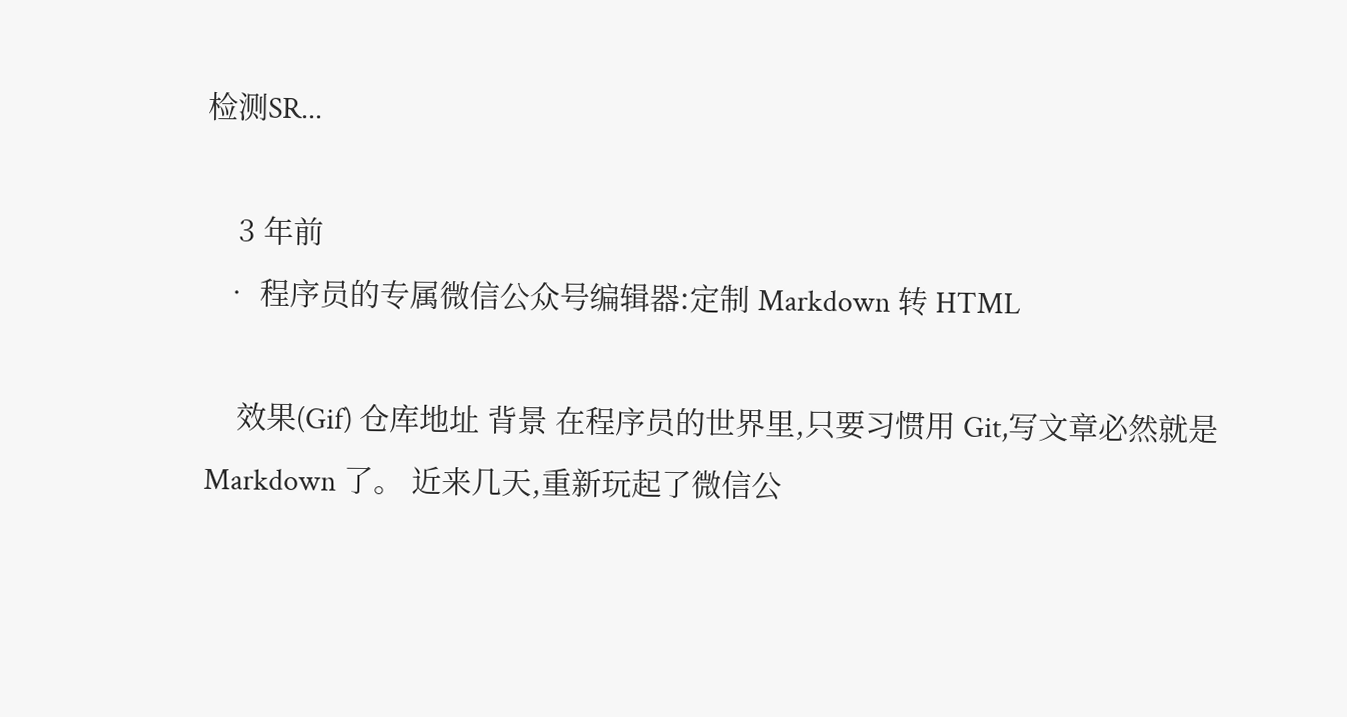检测SR...

    3 年前
  • 程序员的专属微信公众号编辑器:定制 Markdown 转 HTML

    效果(Gif) 仓库地址 背景 在程序员的世界里,只要习惯用 Git,写文章必然就是 Markdown 了。 近来几天,重新玩起了微信公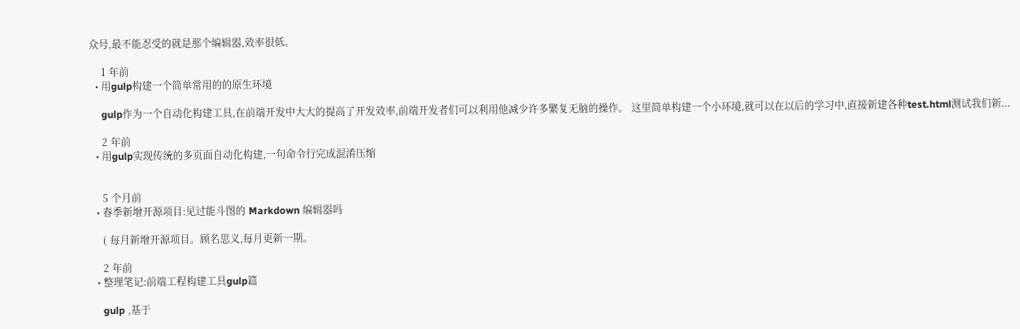众号,最不能忍受的就是那个编辑器,效率很低。

    1 年前
  • 用gulp构建一个简单常用的的原生环境

    gulp作为一个自动化构建工具,在前端开发中大大的提高了开发效率,前端开发者们可以利用他减少许多繁复无脑的操作。 这里简单构建一个小环境,就可以在以后的学习中,直接新建各种test.html测试我们新...

    2 年前
  • 用gulp实现传统的多页面自动化构建,一句命令行完成混淆压缩


    5 个月前
  • 春季新增开源项目:见过能斗图的 Markdown 编辑器吗

    ( 每月新增开源项目。顾名思义,每月更新一期。

    2 年前
  • 整理笔记:前端工程构建工具gulp篇

    gulp ,基于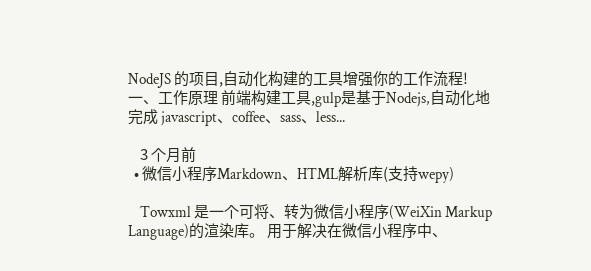NodeJS 的项目,自动化构建的工具增强你的工作流程! 一、工作原理 前端构建工具,gulp是基于Nodejs,自动化地完成 javascript、coffee、sass、less...

    3 个月前
  • 微信小程序Markdown、HTML解析库(支持wepy)

    Towxml 是一个可将、转为微信小程序(WeiXin Markup Language)的渲染库。 用于解决在微信小程序中、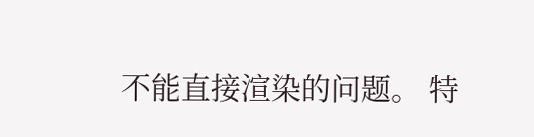不能直接渲染的问题。 特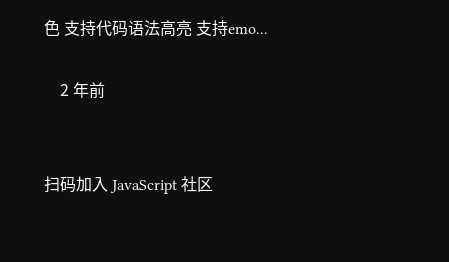色 支持代码语法高亮 支持emo...

    2 年前


扫码加入 JavaScript 社区